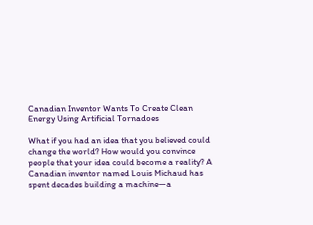Canadian Inventor Wants To Create Clean Energy Using Artificial Tornadoes

What if you had an idea that you believed could change the world? How would you convince people that your idea could become a reality? A Canadian inventor named Louis Michaud has spent decades building a machine—a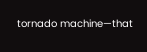tornado machine—that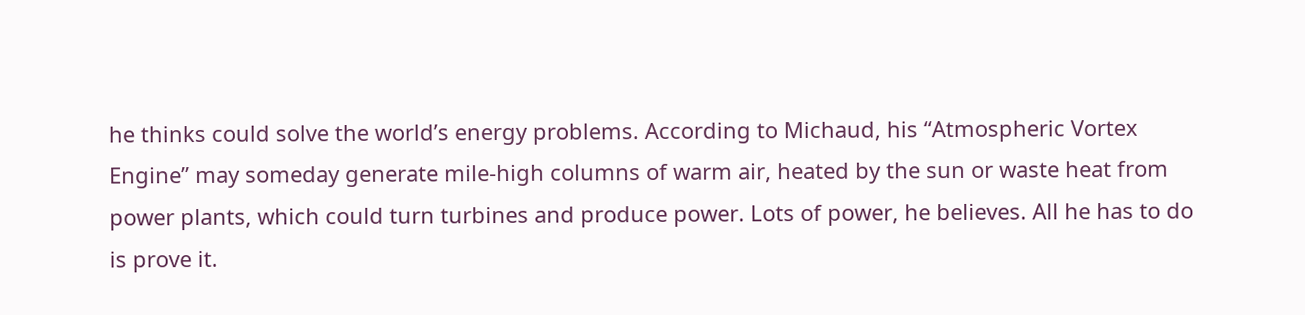he thinks could solve the world’s energy problems. According to Michaud, his “Atmospheric Vortex Engine” may someday generate mile-high columns of warm air, heated by the sun or waste heat from power plants, which could turn turbines and produce power. Lots of power, he believes. All he has to do is prove it.